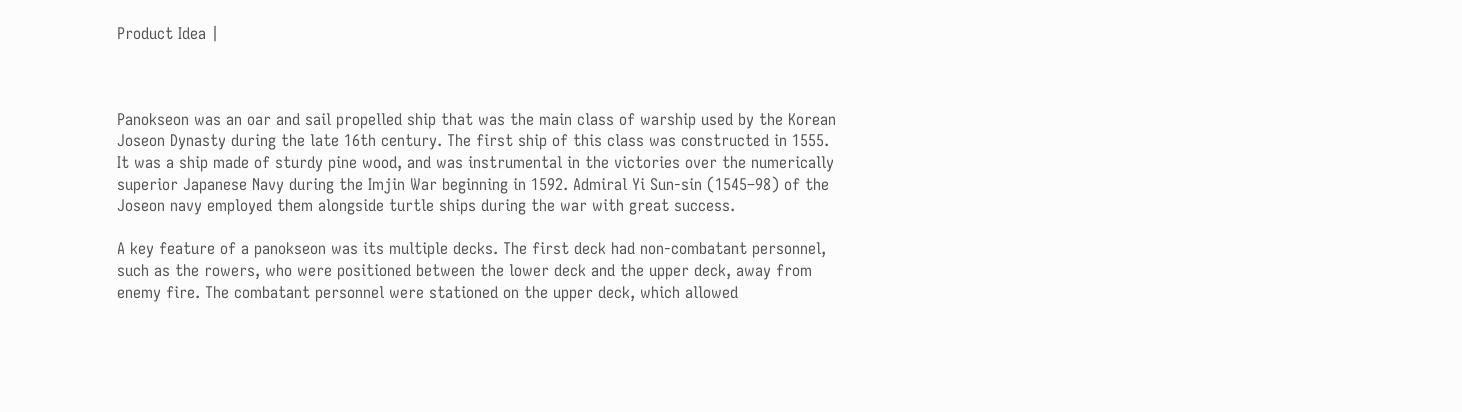Product Idea |



Panokseon was an oar and sail propelled ship that was the main class of warship used by the Korean Joseon Dynasty during the late 16th century. The first ship of this class was constructed in 1555. It was a ship made of sturdy pine wood, and was instrumental in the victories over the numerically superior Japanese Navy during the Imjin War beginning in 1592. Admiral Yi Sun-sin (1545–98) of the Joseon navy employed them alongside turtle ships during the war with great success.

A key feature of a panokseon was its multiple decks. The first deck had non-combatant personnel, such as the rowers, who were positioned between the lower deck and the upper deck, away from enemy fire. The combatant personnel were stationed on the upper deck, which allowed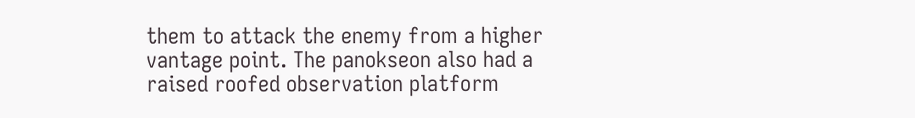them to attack the enemy from a higher vantage point. The panokseon also had a raised roofed observation platform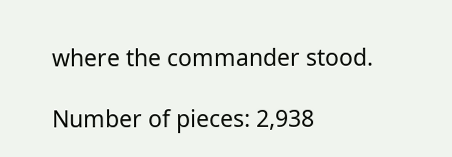where the commander stood.

Number of pieces: 2,938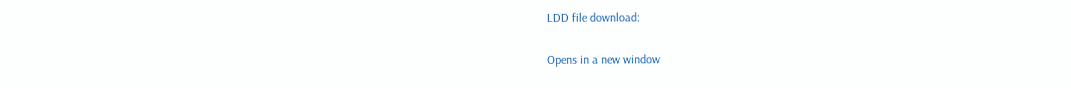LDD file download:

Opens in a new window